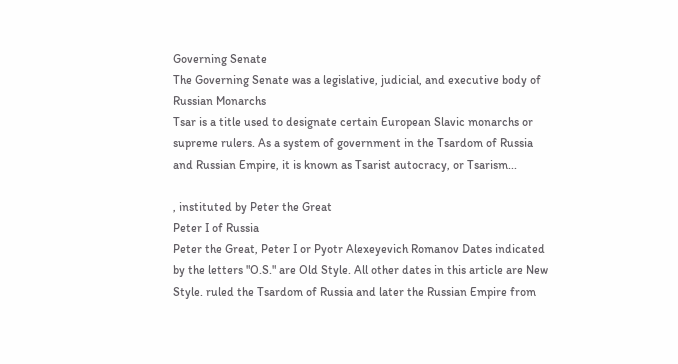Governing Senate
The Governing Senate was a legislative, judicial, and executive body of Russian Monarchs
Tsar is a title used to designate certain European Slavic monarchs or supreme rulers. As a system of government in the Tsardom of Russia and Russian Empire, it is known as Tsarist autocracy, or Tsarism...

, instituted by Peter the Great
Peter I of Russia
Peter the Great, Peter I or Pyotr Alexeyevich Romanov Dates indicated by the letters "O.S." are Old Style. All other dates in this article are New Style. ruled the Tsardom of Russia and later the Russian Empire from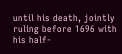until his death, jointly ruling before 1696 with his half-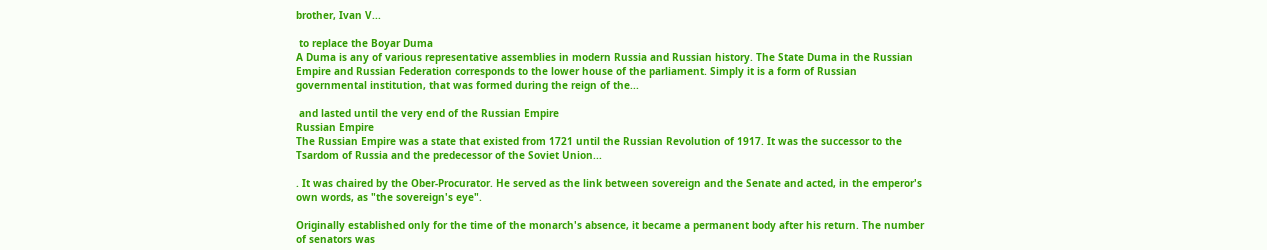brother, Ivan V...

 to replace the Boyar Duma
A Duma is any of various representative assemblies in modern Russia and Russian history. The State Duma in the Russian Empire and Russian Federation corresponds to the lower house of the parliament. Simply it is a form of Russian governmental institution, that was formed during the reign of the...

 and lasted until the very end of the Russian Empire
Russian Empire
The Russian Empire was a state that existed from 1721 until the Russian Revolution of 1917. It was the successor to the Tsardom of Russia and the predecessor of the Soviet Union...

. It was chaired by the Ober-Procurator. He served as the link between sovereign and the Senate and acted, in the emperor's own words, as "the sovereign's eye".

Originally established only for the time of the monarch's absence, it became a permanent body after his return. The number of senators was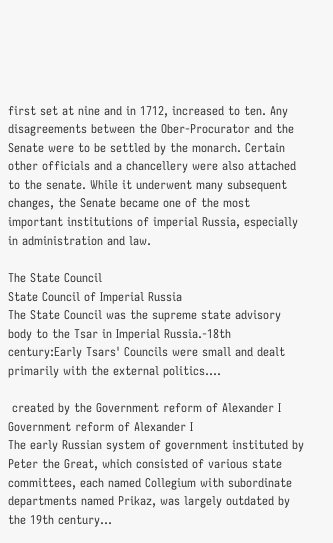first set at nine and in 1712, increased to ten. Any disagreements between the Ober-Procurator and the Senate were to be settled by the monarch. Certain other officials and a chancellery were also attached to the senate. While it underwent many subsequent changes, the Senate became one of the most important institutions of imperial Russia, especially in administration and law.

The State Council
State Council of Imperial Russia
The State Council was the supreme state advisory body to the Tsar in Imperial Russia.-18th century:Early Tsars' Councils were small and dealt primarily with the external politics....

 created by the Government reform of Alexander I
Government reform of Alexander I
The early Russian system of government instituted by Peter the Great, which consisted of various state committees, each named Collegium with subordinate departments named Prikaz, was largely outdated by the 19th century...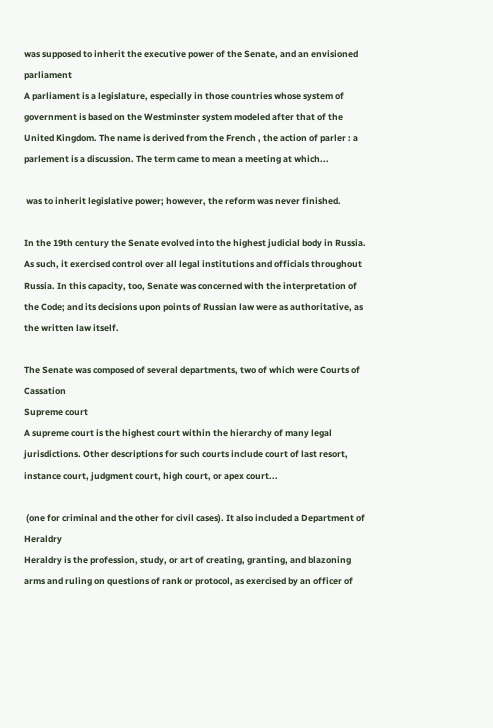was supposed to inherit the executive power of the Senate, and an envisioned parliament
A parliament is a legislature, especially in those countries whose system of government is based on the Westminster system modeled after that of the United Kingdom. The name is derived from the French , the action of parler : a parlement is a discussion. The term came to mean a meeting at which...

 was to inherit legislative power; however, the reform was never finished.

In the 19th century the Senate evolved into the highest judicial body in Russia. As such, it exercised control over all legal institutions and officials throughout Russia. In this capacity, too, Senate was concerned with the interpretation of the Code; and its decisions upon points of Russian law were as authoritative, as the written law itself.

The Senate was composed of several departments, two of which were Courts of Cassation
Supreme court
A supreme court is the highest court within the hierarchy of many legal jurisdictions. Other descriptions for such courts include court of last resort, instance court, judgment court, high court, or apex court...

 (one for criminal and the other for civil cases). It also included a Department of Heraldry
Heraldry is the profession, study, or art of creating, granting, and blazoning arms and ruling on questions of rank or protocol, as exercised by an officer of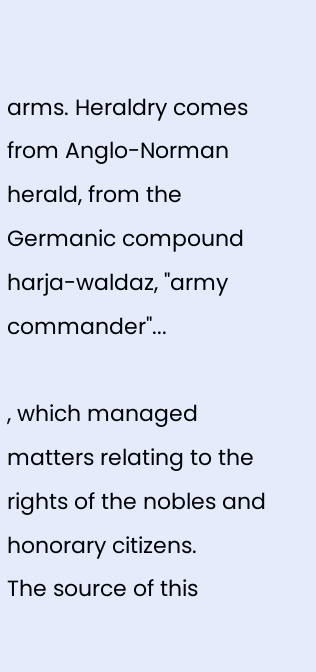arms. Heraldry comes from Anglo-Norman herald, from the Germanic compound harja-waldaz, "army commander"...

, which managed matters relating to the rights of the nobles and honorary citizens.
The source of this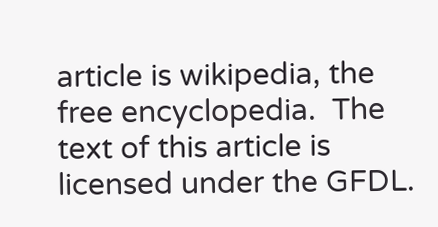article is wikipedia, the free encyclopedia.  The text of this article is licensed under the GFDL.